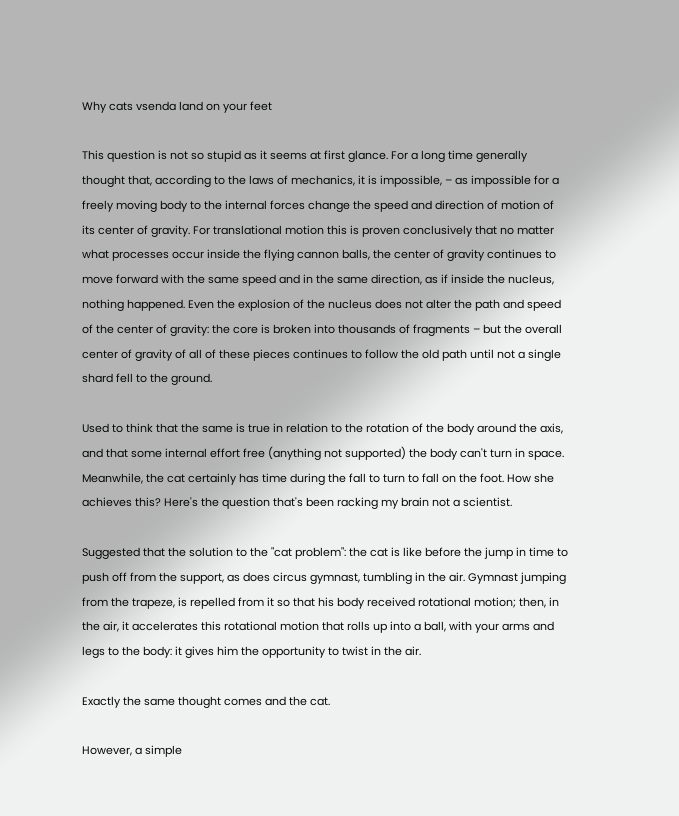Why cats vsenda land on your feet

This question is not so stupid as it seems at first glance. For a long time generally thought that, according to the laws of mechanics, it is impossible, – as impossible for a freely moving body to the internal forces change the speed and direction of motion of its center of gravity. For translational motion this is proven conclusively that no matter what processes occur inside the flying cannon balls, the center of gravity continues to move forward with the same speed and in the same direction, as if inside the nucleus, nothing happened. Even the explosion of the nucleus does not alter the path and speed of the center of gravity: the core is broken into thousands of fragments – but the overall center of gravity of all of these pieces continues to follow the old path until not a single shard fell to the ground.

Used to think that the same is true in relation to the rotation of the body around the axis, and that some internal effort free (anything not supported) the body can't turn in space. Meanwhile, the cat certainly has time during the fall to turn to fall on the foot. How she achieves this? Here's the question that's been racking my brain not a scientist.

Suggested that the solution to the "cat problem": the cat is like before the jump in time to push off from the support, as does circus gymnast, tumbling in the air. Gymnast jumping from the trapeze, is repelled from it so that his body received rotational motion; then, in the air, it accelerates this rotational motion that rolls up into a ball, with your arms and legs to the body: it gives him the opportunity to twist in the air.

Exactly the same thought comes and the cat.

However, a simple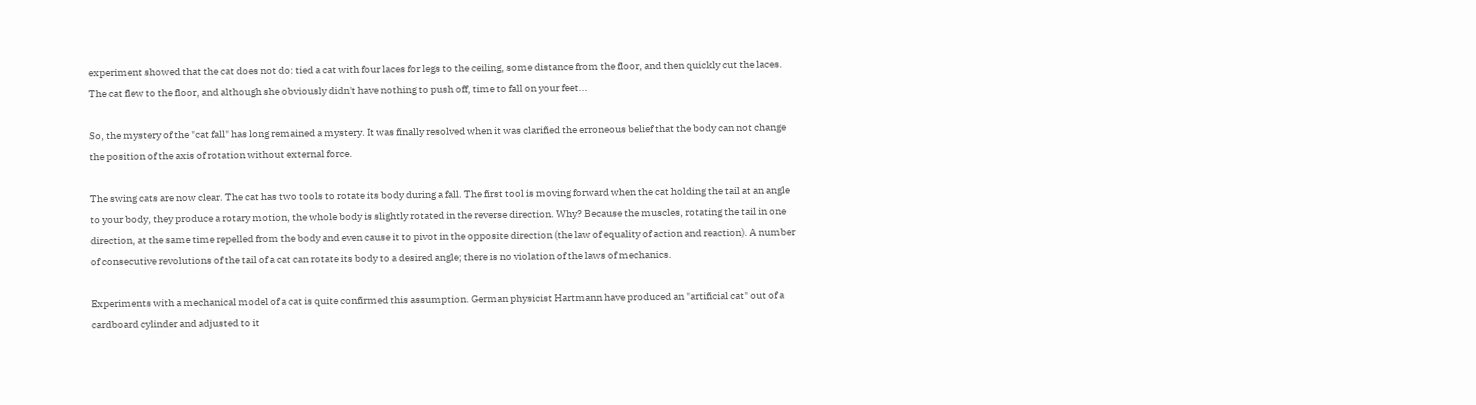experiment showed that the cat does not do: tied a cat with four laces for legs to the ceiling, some distance from the floor, and then quickly cut the laces. The cat flew to the floor, and although she obviously didn't have nothing to push off, time to fall on your feet...

So, the mystery of the "cat fall" has long remained a mystery. It was finally resolved when it was clarified the erroneous belief that the body can not change the position of the axis of rotation without external force.

The swing cats are now clear. The cat has two tools to rotate its body during a fall. The first tool is moving forward when the cat holding the tail at an angle to your body, they produce a rotary motion, the whole body is slightly rotated in the reverse direction. Why? Because the muscles, rotating the tail in one direction, at the same time repelled from the body and even cause it to pivot in the opposite direction (the law of equality of action and reaction). A number of consecutive revolutions of the tail of a cat can rotate its body to a desired angle; there is no violation of the laws of mechanics.

Experiments with a mechanical model of a cat is quite confirmed this assumption. German physicist Hartmann have produced an "artificial cat" out of a cardboard cylinder and adjusted to it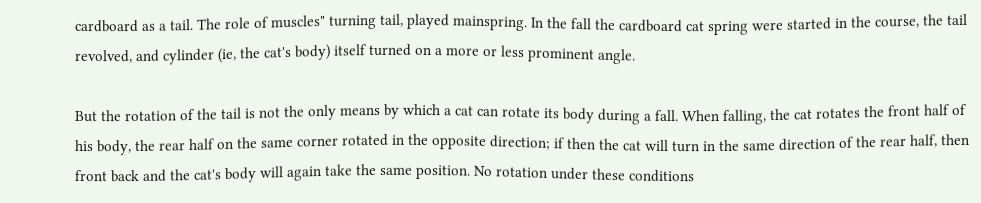cardboard as a tail. The role of muscles" turning tail, played mainspring. In the fall the cardboard cat spring were started in the course, the tail revolved, and cylinder (ie, the cat's body) itself turned on a more or less prominent angle.

But the rotation of the tail is not the only means by which a cat can rotate its body during a fall. When falling, the cat rotates the front half of his body, the rear half on the same corner rotated in the opposite direction; if then the cat will turn in the same direction of the rear half, then front back and the cat's body will again take the same position. No rotation under these conditions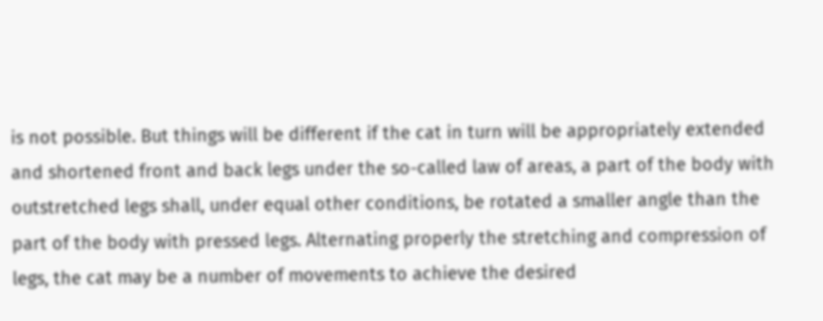is not possible. But things will be different if the cat in turn will be appropriately extended and shortened front and back legs under the so-called law of areas, a part of the body with outstretched legs shall, under equal other conditions, be rotated a smaller angle than the part of the body with pressed legs. Alternating properly the stretching and compression of legs, the cat may be a number of movements to achieve the desired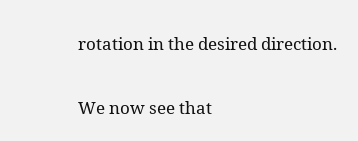rotation in the desired direction.

We now see that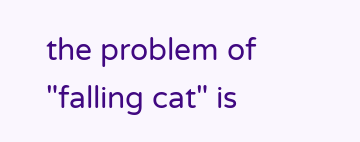the problem of "falling cat" is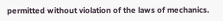permitted without violation of the laws of mechanics.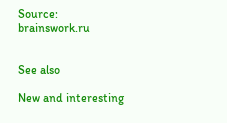Source: brainswork.ru


See also

New and interesting